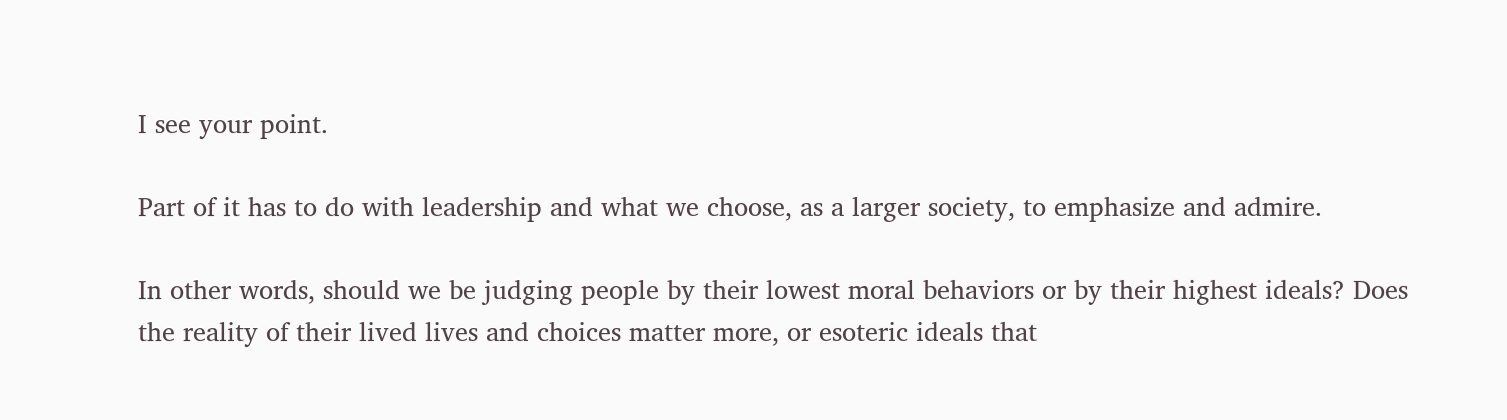I see your point.

Part of it has to do with leadership and what we choose, as a larger society, to emphasize and admire.

In other words, should we be judging people by their lowest moral behaviors or by their highest ideals? Does the reality of their lived lives and choices matter more, or esoteric ideals that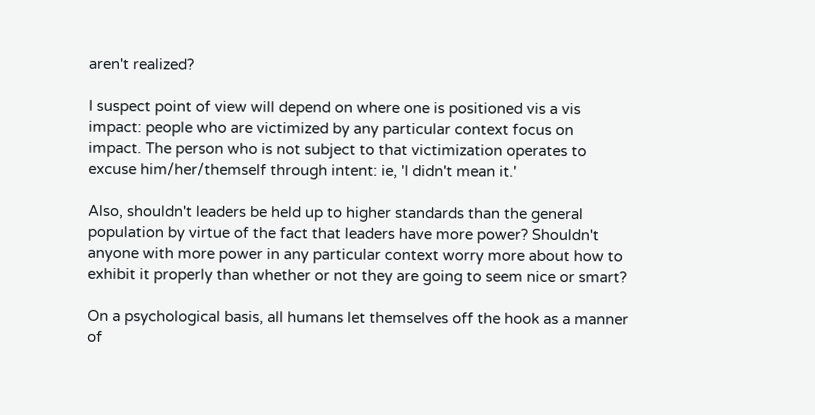aren't realized?

I suspect point of view will depend on where one is positioned vis a vis impact: people who are victimized by any particular context focus on impact. The person who is not subject to that victimization operates to excuse him/her/themself through intent: ie, 'I didn't mean it.'

Also, shouldn't leaders be held up to higher standards than the general population by virtue of the fact that leaders have more power? Shouldn't anyone with more power in any particular context worry more about how to exhibit it properly than whether or not they are going to seem nice or smart?

On a psychological basis, all humans let themselves off the hook as a manner of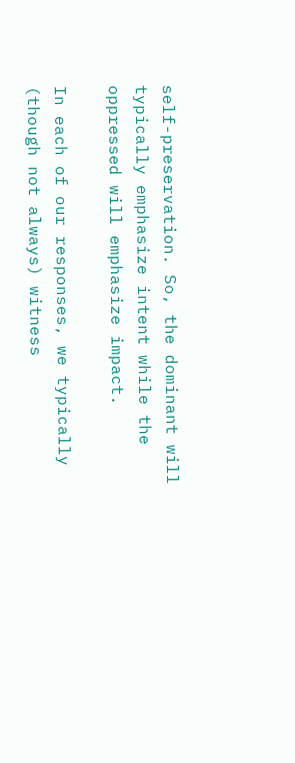self-preservation. So, the dominant will typically emphasize intent while the oppressed will emphasize impact.

In each of our responses, we typically (though not always) witness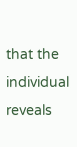that the individual reveals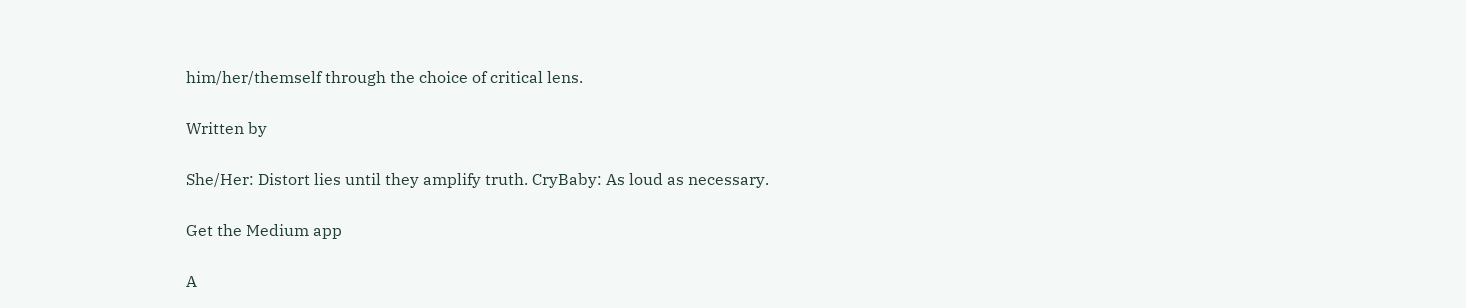him/her/themself through the choice of critical lens.

Written by

She/Her: Distort lies until they amplify truth. CryBaby: As loud as necessary.

Get the Medium app

A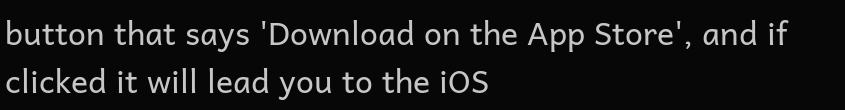button that says 'Download on the App Store', and if clicked it will lead you to the iOS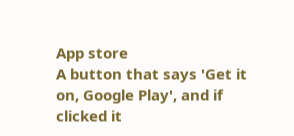App store
A button that says 'Get it on, Google Play', and if clicked it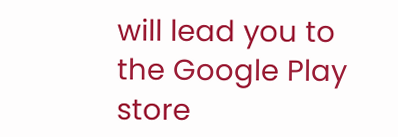will lead you to the Google Play store